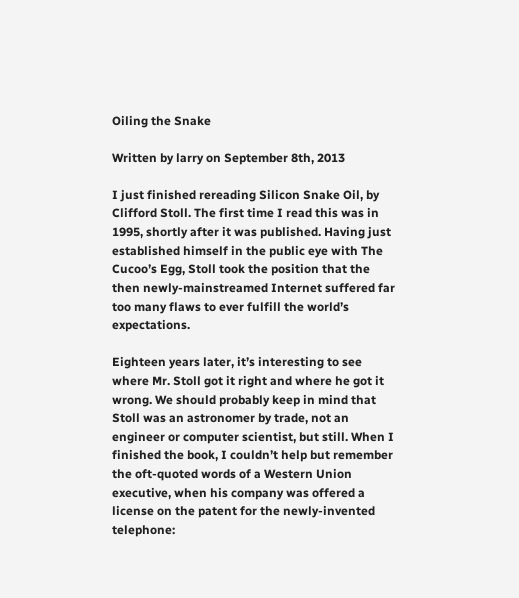Oiling the Snake

Written by larry on September 8th, 2013

I just finished rereading Silicon Snake Oil, by Clifford Stoll. The first time I read this was in 1995, shortly after it was published. Having just established himself in the public eye with The Cucoo’s Egg, Stoll took the position that the then newly-mainstreamed Internet suffered far too many flaws to ever fulfill the world’s expectations.

Eighteen years later, it’s interesting to see where Mr. Stoll got it right and where he got it wrong. We should probably keep in mind that Stoll was an astronomer by trade, not an engineer or computer scientist, but still. When I finished the book, I couldn’t help but remember the oft-quoted words of a Western Union executive, when his company was offered a license on the patent for the newly-invented telephone: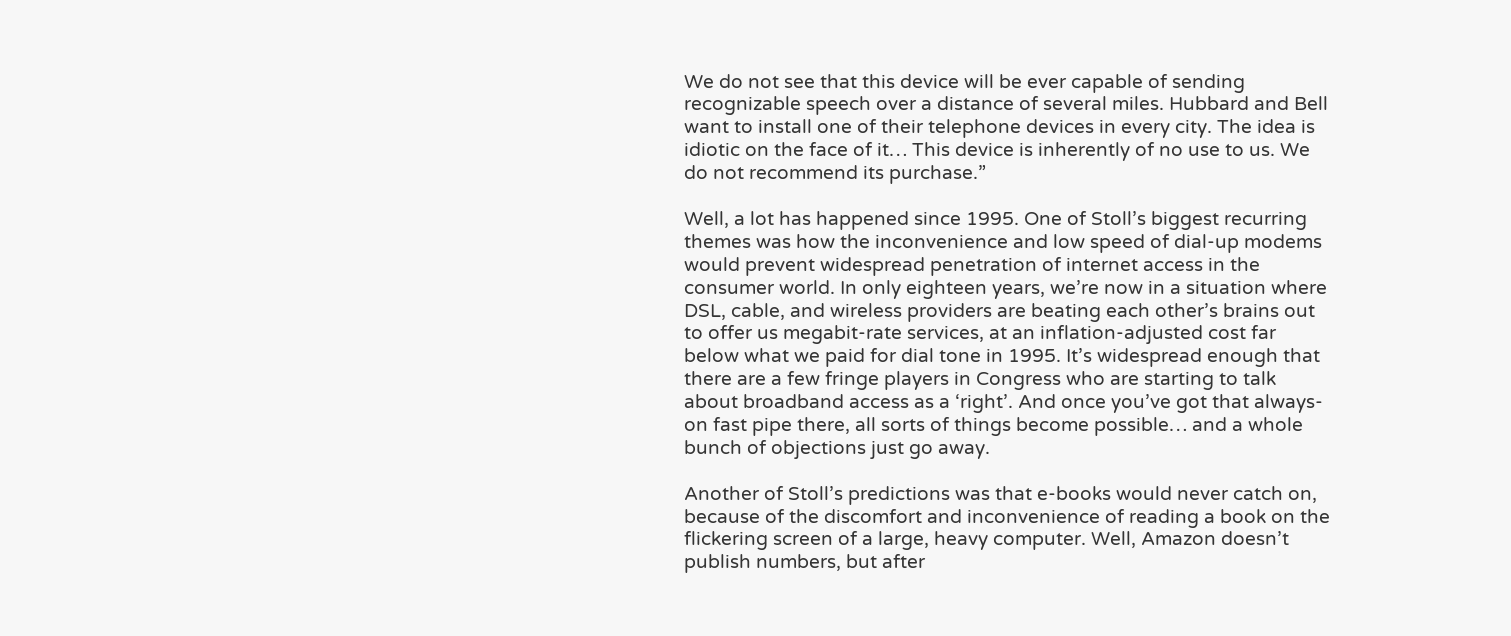We do not see that this device will be ever capable of sending recognizable speech over a distance of several miles. Hubbard and Bell want to install one of their telephone devices in every city. The idea is idiotic on the face of it… This device is inherently of no use to us. We do not recommend its purchase.”

Well, a lot has happened since 1995. One of Stoll’s biggest recurring themes was how the inconvenience and low speed of dial-up modems would prevent widespread penetration of internet access in the consumer world. In only eighteen years, we’re now in a situation where DSL, cable, and wireless providers are beating each other’s brains out to offer us megabit-rate services, at an inflation-adjusted cost far below what we paid for dial tone in 1995. It’s widespread enough that there are a few fringe players in Congress who are starting to talk about broadband access as a ‘right’. And once you’ve got that always-on fast pipe there, all sorts of things become possible… and a whole bunch of objections just go away.

Another of Stoll’s predictions was that e-books would never catch on, because of the discomfort and inconvenience of reading a book on the flickering screen of a large, heavy computer. Well, Amazon doesn’t publish numbers, but after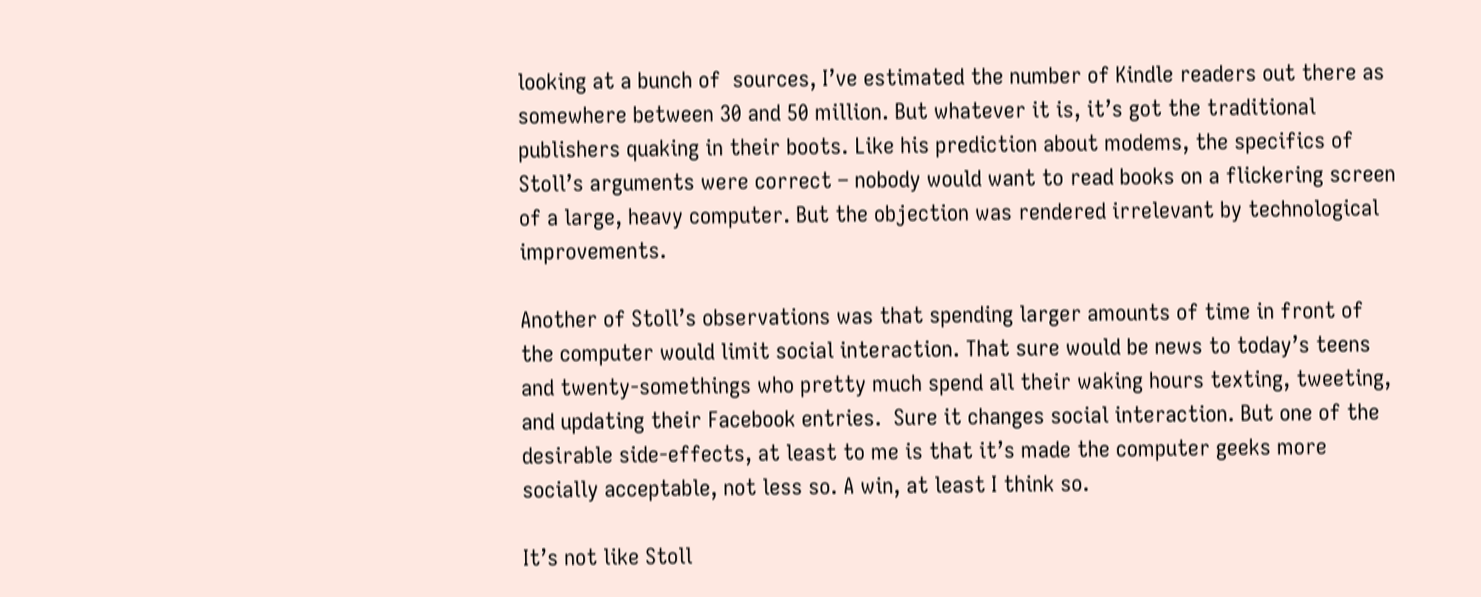looking at a bunch of  sources, I’ve estimated the number of Kindle readers out there as somewhere between 30 and 50 million. But whatever it is, it’s got the traditional publishers quaking in their boots. Like his prediction about modems, the specifics of Stoll’s arguments were correct – nobody would want to read books on a flickering screen of a large, heavy computer. But the objection was rendered irrelevant by technological improvements.

Another of Stoll’s observations was that spending larger amounts of time in front of the computer would limit social interaction. That sure would be news to today’s teens and twenty-somethings who pretty much spend all their waking hours texting, tweeting, and updating their Facebook entries.  Sure it changes social interaction. But one of the desirable side-effects, at least to me is that it’s made the computer geeks more socially acceptable, not less so. A win, at least I think so.

It’s not like Stoll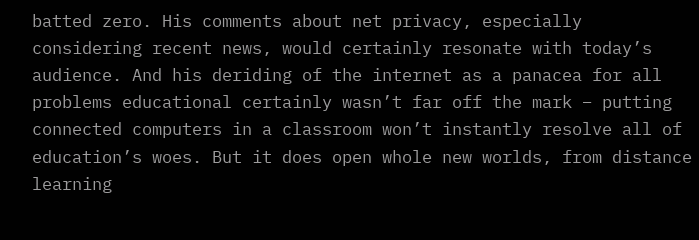batted zero. His comments about net privacy, especially considering recent news, would certainly resonate with today’s audience. And his deriding of the internet as a panacea for all problems educational certainly wasn’t far off the mark – putting connected computers in a classroom won’t instantly resolve all of education’s woes. But it does open whole new worlds, from distance learning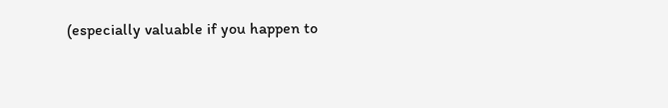(especially valuable if you happen to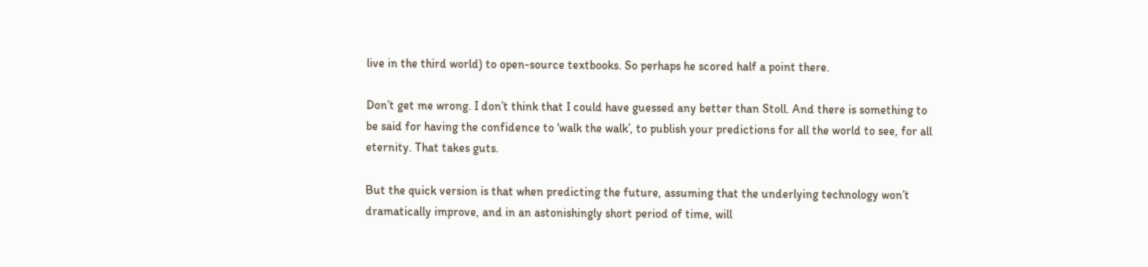live in the third world) to open-source textbooks. So perhaps he scored half a point there.

Don’t get me wrong. I don’t think that I could have guessed any better than Stoll. And there is something to be said for having the confidence to ‘walk the walk’, to publish your predictions for all the world to see, for all eternity. That takes guts.

But the quick version is that when predicting the future, assuming that the underlying technology won’t dramatically improve, and in an astonishingly short period of time, will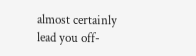almost certainly lead you off-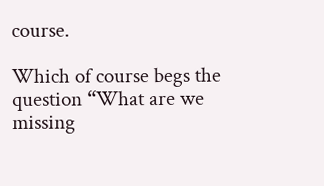course.

Which of course begs the question “What are we missing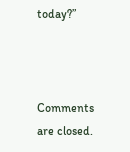today?”



Comments are closed.